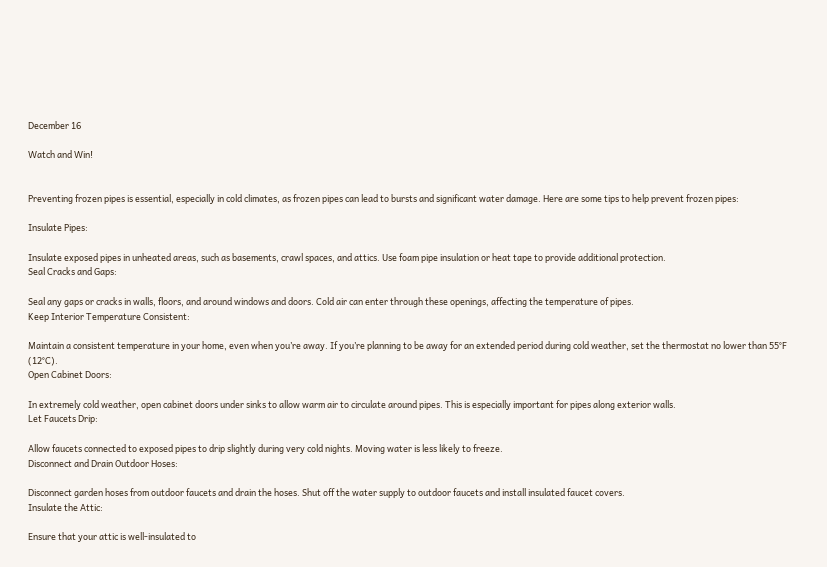December 16

Watch and Win!


Preventing frozen pipes is essential, especially in cold climates, as frozen pipes can lead to bursts and significant water damage. Here are some tips to help prevent frozen pipes:

Insulate Pipes:

Insulate exposed pipes in unheated areas, such as basements, crawl spaces, and attics. Use foam pipe insulation or heat tape to provide additional protection.
Seal Cracks and Gaps:

Seal any gaps or cracks in walls, floors, and around windows and doors. Cold air can enter through these openings, affecting the temperature of pipes.
Keep Interior Temperature Consistent:

Maintain a consistent temperature in your home, even when you’re away. If you’re planning to be away for an extended period during cold weather, set the thermostat no lower than 55°F (12°C).
Open Cabinet Doors:

In extremely cold weather, open cabinet doors under sinks to allow warm air to circulate around pipes. This is especially important for pipes along exterior walls.
Let Faucets Drip:

Allow faucets connected to exposed pipes to drip slightly during very cold nights. Moving water is less likely to freeze.
Disconnect and Drain Outdoor Hoses:

Disconnect garden hoses from outdoor faucets and drain the hoses. Shut off the water supply to outdoor faucets and install insulated faucet covers.
Insulate the Attic:

Ensure that your attic is well-insulated to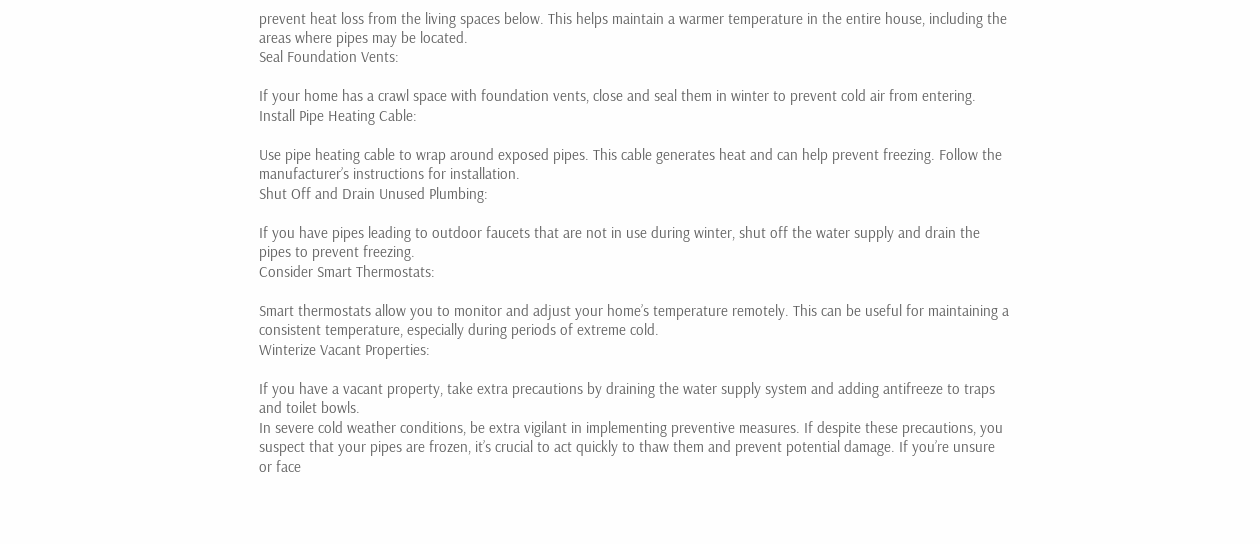prevent heat loss from the living spaces below. This helps maintain a warmer temperature in the entire house, including the areas where pipes may be located.
Seal Foundation Vents:

If your home has a crawl space with foundation vents, close and seal them in winter to prevent cold air from entering.
Install Pipe Heating Cable:

Use pipe heating cable to wrap around exposed pipes. This cable generates heat and can help prevent freezing. Follow the manufacturer’s instructions for installation.
Shut Off and Drain Unused Plumbing:

If you have pipes leading to outdoor faucets that are not in use during winter, shut off the water supply and drain the pipes to prevent freezing.
Consider Smart Thermostats:

Smart thermostats allow you to monitor and adjust your home’s temperature remotely. This can be useful for maintaining a consistent temperature, especially during periods of extreme cold.
Winterize Vacant Properties:

If you have a vacant property, take extra precautions by draining the water supply system and adding antifreeze to traps and toilet bowls.
In severe cold weather conditions, be extra vigilant in implementing preventive measures. If despite these precautions, you suspect that your pipes are frozen, it’s crucial to act quickly to thaw them and prevent potential damage. If you’re unsure or face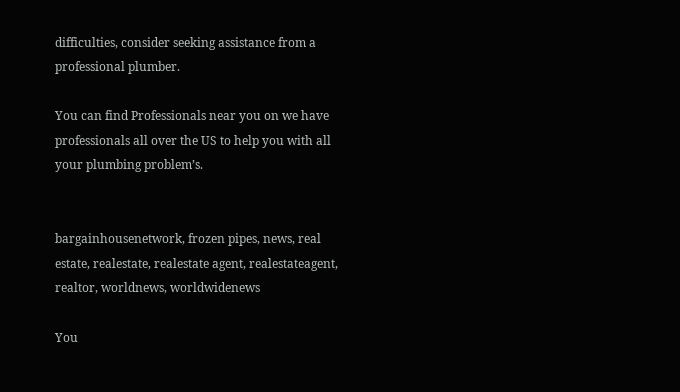difficulties, consider seeking assistance from a professional plumber.

You can find Professionals near you on we have professionals all over the US to help you with all your plumbing problem’s.


bargainhousenetwork, frozen pipes, news, real estate, realestate, realestate agent, realestateagent, realtor, worldnews, worldwidenews

You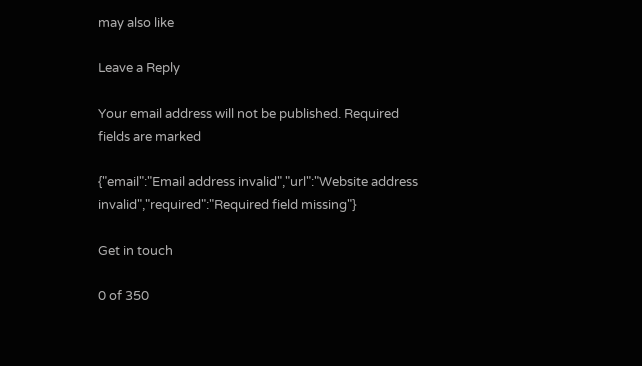may also like

Leave a Reply

Your email address will not be published. Required fields are marked

{"email":"Email address invalid","url":"Website address invalid","required":"Required field missing"}

Get in touch

0 of 350